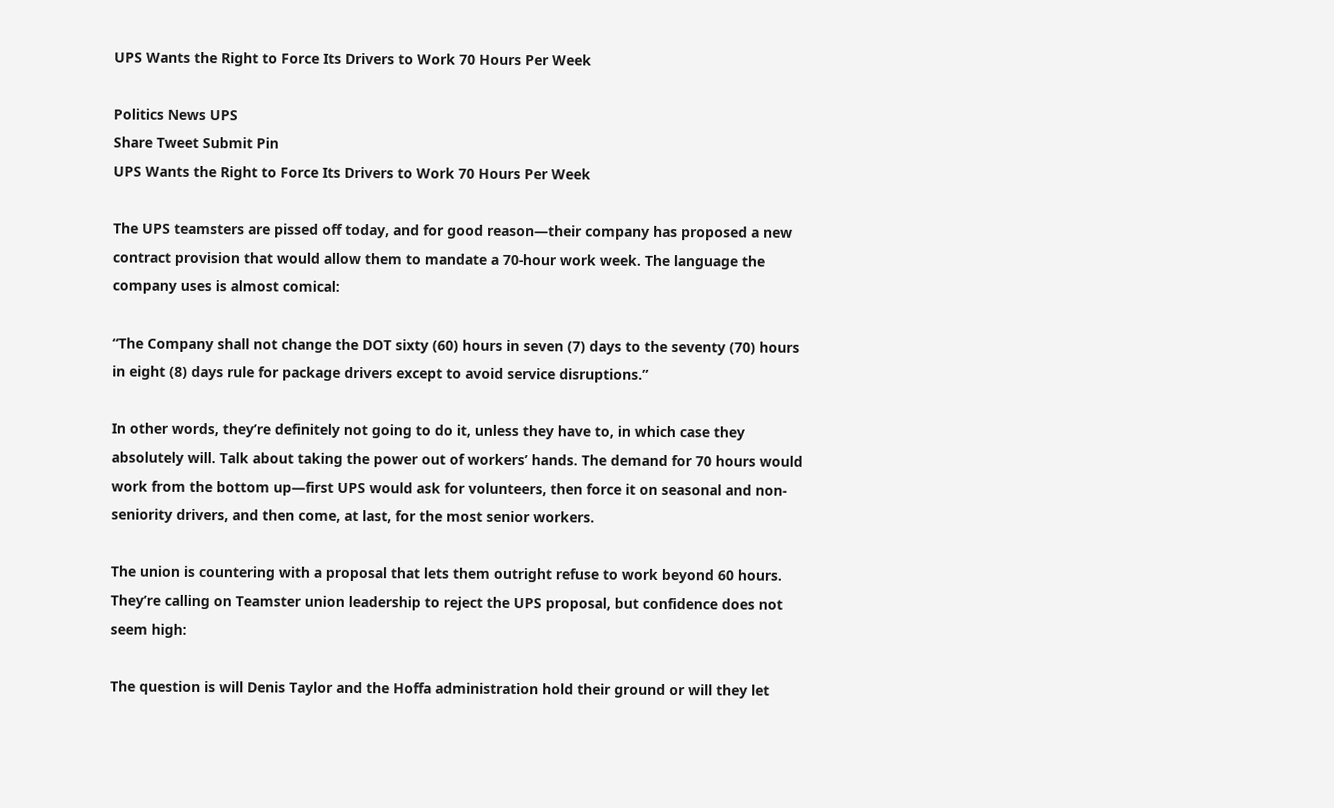UPS Wants the Right to Force Its Drivers to Work 70 Hours Per Week

Politics News UPS
Share Tweet Submit Pin
UPS Wants the Right to Force Its Drivers to Work 70 Hours Per Week

The UPS teamsters are pissed off today, and for good reason—their company has proposed a new contract provision that would allow them to mandate a 70-hour work week. The language the company uses is almost comical:

“The Company shall not change the DOT sixty (60) hours in seven (7) days to the seventy (70) hours in eight (8) days rule for package drivers except to avoid service disruptions.”

In other words, they’re definitely not going to do it, unless they have to, in which case they absolutely will. Talk about taking the power out of workers’ hands. The demand for 70 hours would work from the bottom up—first UPS would ask for volunteers, then force it on seasonal and non-seniority drivers, and then come, at last, for the most senior workers.

The union is countering with a proposal that lets them outright refuse to work beyond 60 hours. They’re calling on Teamster union leadership to reject the UPS proposal, but confidence does not seem high:

The question is will Denis Taylor and the Hoffa administration hold their ground or will they let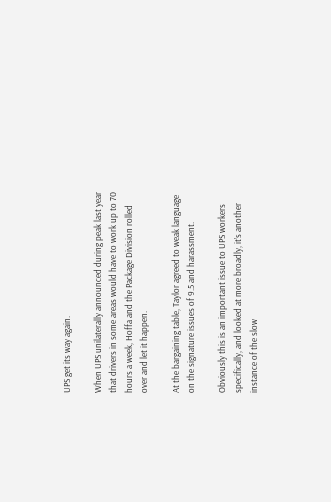UPS get its way again.

When UPS unilaterally announced during peak last year that drivers in some areas would have to work up to 70 hours a week, Hoffa and the Package Division rolled over and let it happen.

At the bargaining table, Taylor agreed to weak language on the signature issues of 9.5 and harassment.

Obviously this is an important issue to UPS workers specifically, and looked at more broadly, it’s another instance of the slow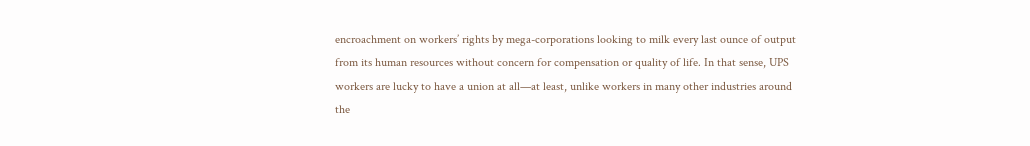encroachment on workers’ rights by mega-corporations looking to milk every last ounce of output from its human resources without concern for compensation or quality of life. In that sense, UPS workers are lucky to have a union at all—at least, unlike workers in many other industries around the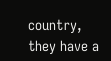country, they have a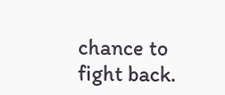chance to fight back.